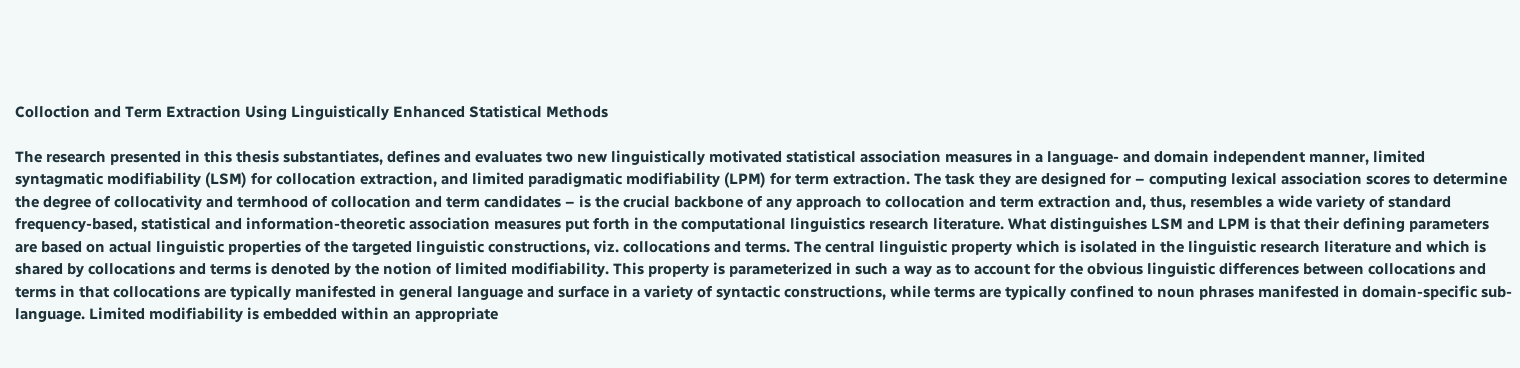Colloction and Term Extraction Using Linguistically Enhanced Statistical Methods

The research presented in this thesis substantiates, defines and evaluates two new linguistically motivated statistical association measures in a language- and domain independent manner, limited syntagmatic modifiability (LSM) for collocation extraction, and limited paradigmatic modifiability (LPM) for term extraction. The task they are designed for – computing lexical association scores to determine the degree of collocativity and termhood of collocation and term candidates – is the crucial backbone of any approach to collocation and term extraction and, thus, resembles a wide variety of standard frequency-based, statistical and information-theoretic association measures put forth in the computational linguistics research literature. What distinguishes LSM and LPM is that their defining parameters are based on actual linguistic properties of the targeted linguistic constructions, viz. collocations and terms. The central linguistic property which is isolated in the linguistic research literature and which is shared by collocations and terms is denoted by the notion of limited modifiability. This property is parameterized in such a way as to account for the obvious linguistic differences between collocations and terms in that collocations are typically manifested in general language and surface in a variety of syntactic constructions, while terms are typically confined to noun phrases manifested in domain-specific sub-language. Limited modifiability is embedded within an appropriate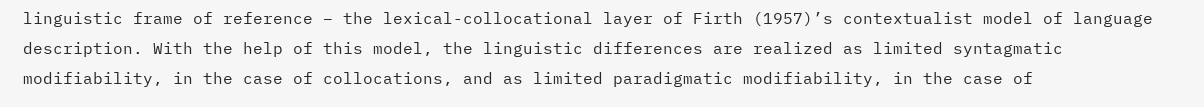linguistic frame of reference – the lexical-collocational layer of Firth (1957)’s contextualist model of language description. With the help of this model, the linguistic differences are realized as limited syntagmatic modifiability, in the case of collocations, and as limited paradigmatic modifiability, in the case of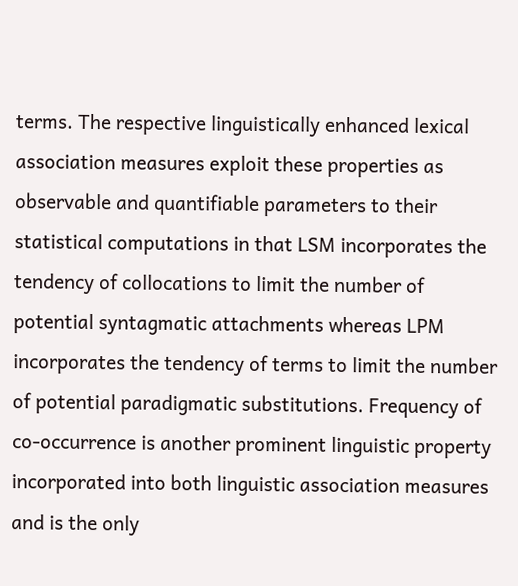terms. The respective linguistically enhanced lexical association measures exploit these properties as observable and quantifiable parameters to their statistical computations in that LSM incorporates the tendency of collocations to limit the number of potential syntagmatic attachments whereas LPM incorporates the tendency of terms to limit the number of potential paradigmatic substitutions. Frequency of co-occurrence is another prominent linguistic property incorporated into both linguistic association measures and is the only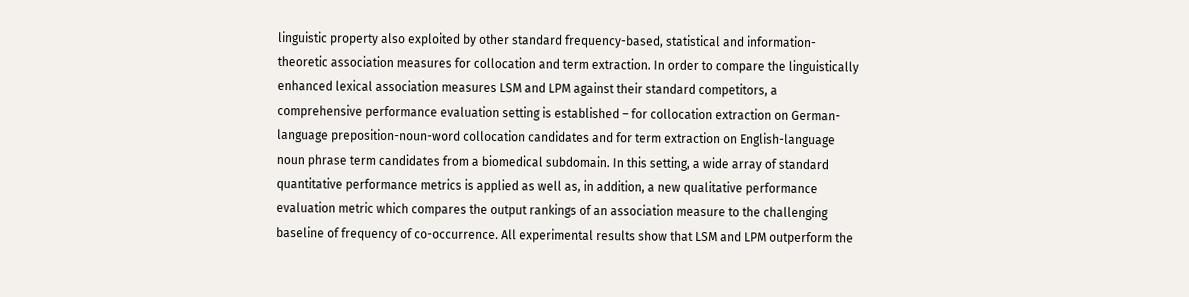linguistic property also exploited by other standard frequency-based, statistical and information-theoretic association measures for collocation and term extraction. In order to compare the linguistically enhanced lexical association measures LSM and LPM against their standard competitors, a comprehensive performance evaluation setting is established – for collocation extraction on German-language preposition-noun-word collocation candidates and for term extraction on English-language noun phrase term candidates from a biomedical subdomain. In this setting, a wide array of standard quantitative performance metrics is applied as well as, in addition, a new qualitative performance evaluation metric which compares the output rankings of an association measure to the challenging baseline of frequency of co-occurrence. All experimental results show that LSM and LPM outperform the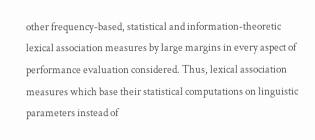other frequency-based, statistical and information-theoretic lexical association measures by large margins in every aspect of performance evaluation considered. Thus, lexical association measures which base their statistical computations on linguistic parameters instead of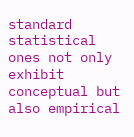standard statistical ones not only exhibit conceptual but also empirical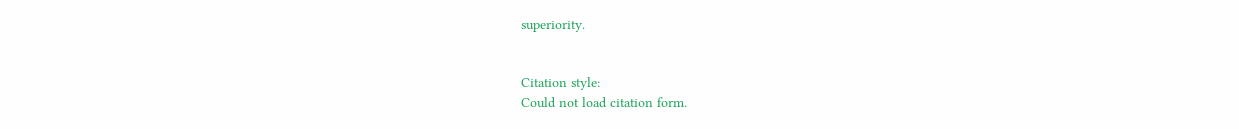superiority.


Citation style:
Could not load citation form.